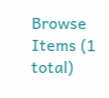Browse Items (1 total)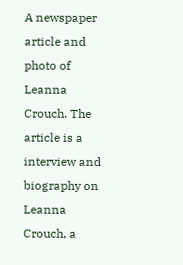A newspaper article and photo of Leanna Crouch. The article is a interview and biography on Leanna Crouch, a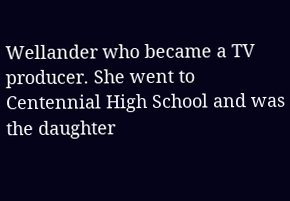Wellander who became a TV producer. She went to Centennial High School and was the daughter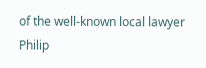of the well-known local lawyer Philip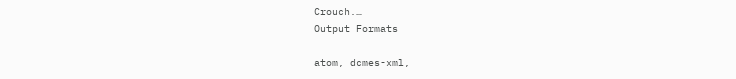Crouch.…
Output Formats

atom, dcmes-xml,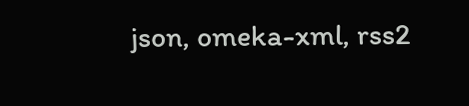json, omeka-xml, rss2